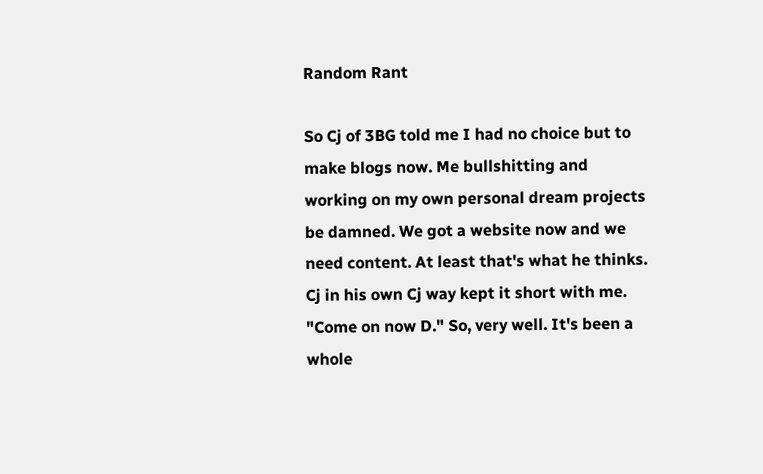Random Rant

So Cj of 3BG told me I had no choice but to make blogs now. Me bullshitting and working on my own personal dream projects be damned. We got a website now and we need content. At least that's what he thinks. Cj in his own Cj way kept it short with me. "Come on now D." So, very well. It's been a whole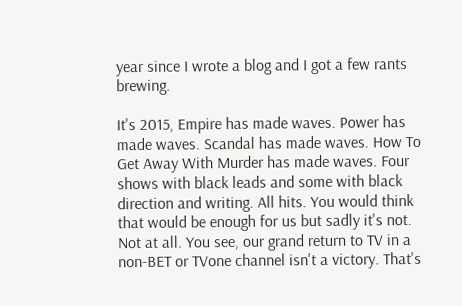year since I wrote a blog and I got a few rants brewing.

It's 2015, Empire has made waves. Power has made waves. Scandal has made waves. How To Get Away With Murder has made waves. Four shows with black leads and some with black direction and writing. All hits. You would think that would be enough for us but sadly it's not. Not at all. You see, our grand return to TV in a non-BET or TVone channel isn't a victory. That's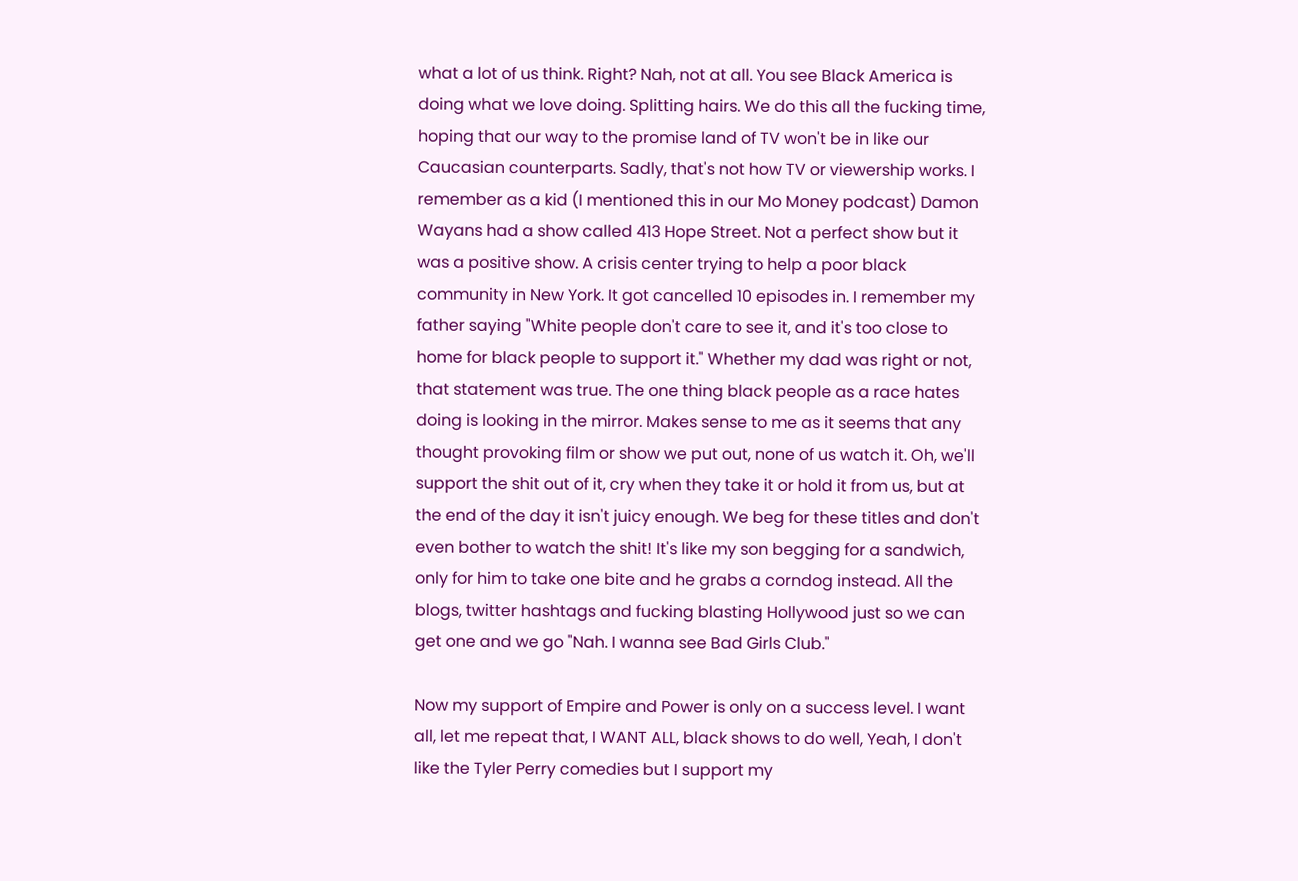what a lot of us think. Right? Nah, not at all. You see Black America is doing what we love doing. Splitting hairs. We do this all the fucking time, hoping that our way to the promise land of TV won't be in like our Caucasian counterparts. Sadly, that's not how TV or viewership works. I remember as a kid (I mentioned this in our Mo Money podcast) Damon Wayans had a show called 413 Hope Street. Not a perfect show but it was a positive show. A crisis center trying to help a poor black community in New York. It got cancelled 10 episodes in. I remember my father saying "White people don't care to see it, and it's too close to home for black people to support it." Whether my dad was right or not, that statement was true. The one thing black people as a race hates doing is looking in the mirror. Makes sense to me as it seems that any thought provoking film or show we put out, none of us watch it. Oh, we'll support the shit out of it, cry when they take it or hold it from us, but at the end of the day it isn't juicy enough. We beg for these titles and don't even bother to watch the shit! It's like my son begging for a sandwich, only for him to take one bite and he grabs a corndog instead. All the blogs, twitter hashtags and fucking blasting Hollywood just so we can get one and we go "Nah. I wanna see Bad Girls Club."

Now my support of Empire and Power is only on a success level. I want all, let me repeat that, I WANT ALL, black shows to do well, Yeah, I don't like the Tyler Perry comedies but I support my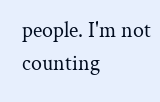people. I'm not counting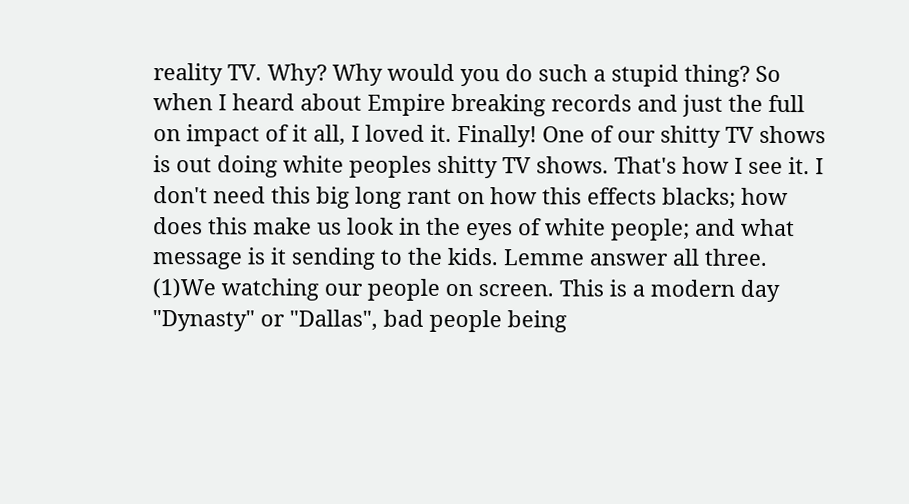reality TV. Why? Why would you do such a stupid thing? So when I heard about Empire breaking records and just the full on impact of it all, I loved it. Finally! One of our shitty TV shows is out doing white peoples shitty TV shows. That's how I see it. I don't need this big long rant on how this effects blacks; how does this make us look in the eyes of white people; and what message is it sending to the kids. Lemme answer all three. (1)We watching our people on screen. This is a modern day "Dynasty" or "Dallas", bad people being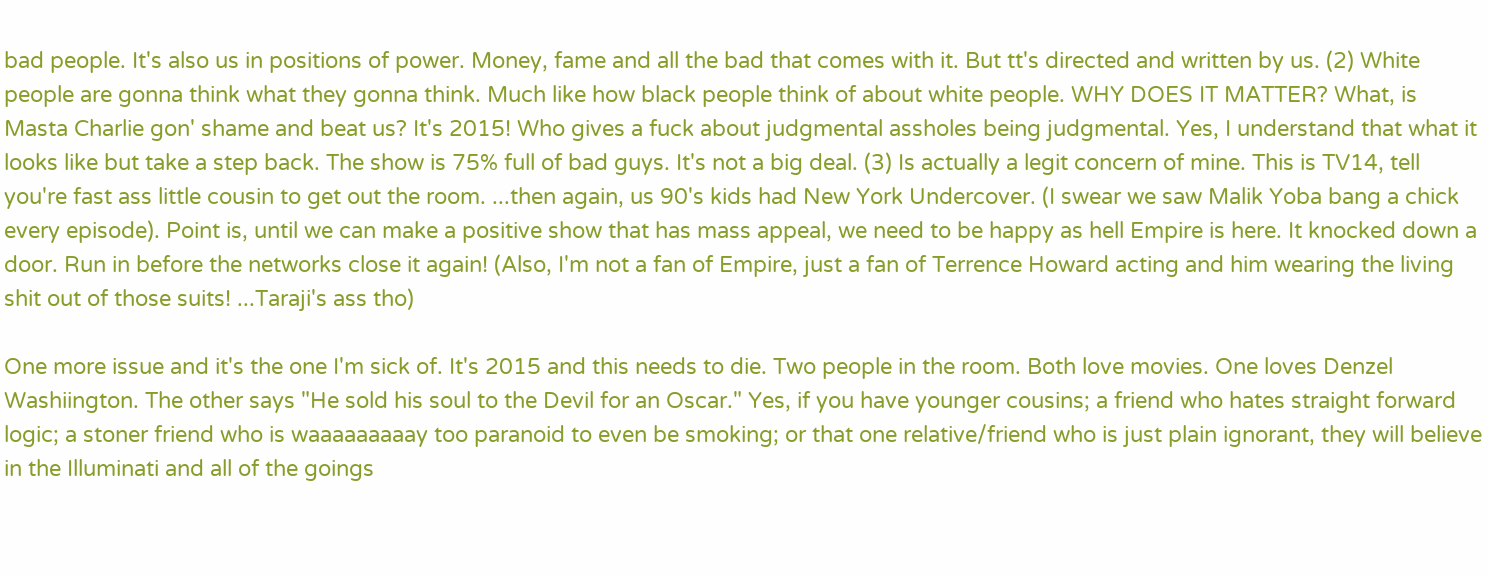bad people. It's also us in positions of power. Money, fame and all the bad that comes with it. But tt's directed and written by us. (2) White people are gonna think what they gonna think. Much like how black people think of about white people. WHY DOES IT MATTER? What, is Masta Charlie gon' shame and beat us? It's 2015! Who gives a fuck about judgmental assholes being judgmental. Yes, I understand that what it looks like but take a step back. The show is 75% full of bad guys. It's not a big deal. (3) Is actually a legit concern of mine. This is TV14, tell you're fast ass little cousin to get out the room. ...then again, us 90's kids had New York Undercover. (I swear we saw Malik Yoba bang a chick every episode). Point is, until we can make a positive show that has mass appeal, we need to be happy as hell Empire is here. It knocked down a door. Run in before the networks close it again! (Also, I'm not a fan of Empire, just a fan of Terrence Howard acting and him wearing the living shit out of those suits! ...Taraji's ass tho)

One more issue and it's the one I'm sick of. It's 2015 and this needs to die. Two people in the room. Both love movies. One loves Denzel Washiington. The other says "He sold his soul to the Devil for an Oscar." Yes, if you have younger cousins; a friend who hates straight forward logic; a stoner friend who is waaaaaaaaay too paranoid to even be smoking; or that one relative/friend who is just plain ignorant, they will believe in the Illuminati and all of the goings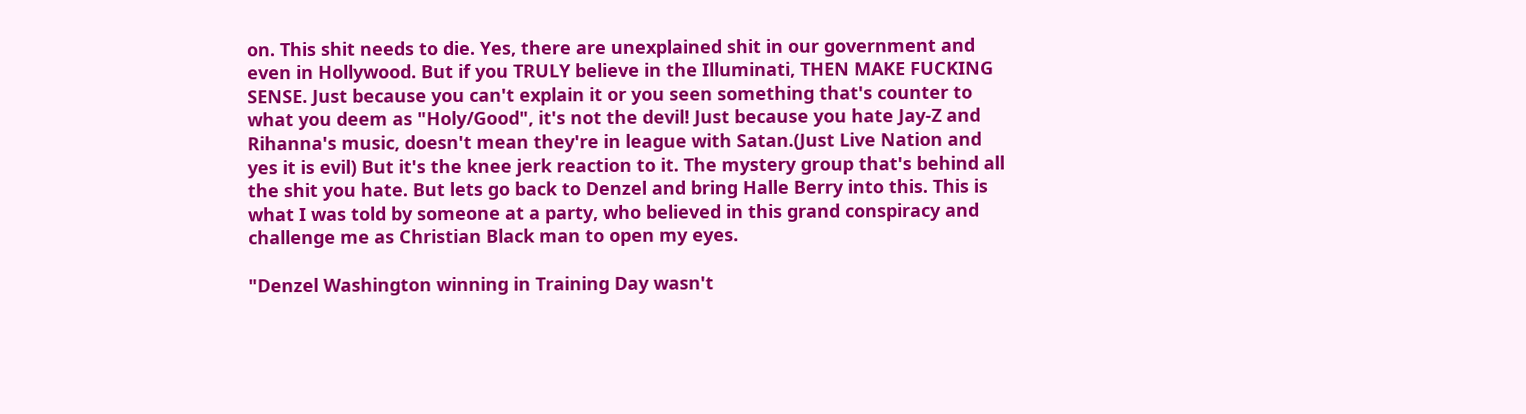on. This shit needs to die. Yes, there are unexplained shit in our government and even in Hollywood. But if you TRULY believe in the Illuminati, THEN MAKE FUCKING SENSE. Just because you can't explain it or you seen something that's counter to what you deem as "Holy/Good", it's not the devil! Just because you hate Jay-Z and Rihanna's music, doesn't mean they're in league with Satan.(Just Live Nation and yes it is evil) But it's the knee jerk reaction to it. The mystery group that's behind all the shit you hate. But lets go back to Denzel and bring Halle Berry into this. This is what I was told by someone at a party, who believed in this grand conspiracy and challenge me as Christian Black man to open my eyes.

"Denzel Washington winning in Training Day wasn't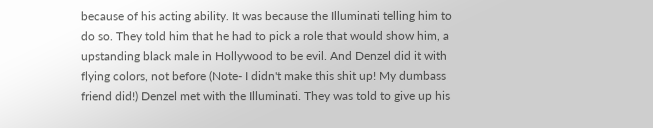because of his acting ability. It was because the Illuminati telling him to do so. They told him that he had to pick a role that would show him, a upstanding black male in Hollywood to be evil. And Denzel did it with flying colors, not before (Note- I didn't make this shit up! My dumbass friend did!) Denzel met with the Illuminati. They was told to give up his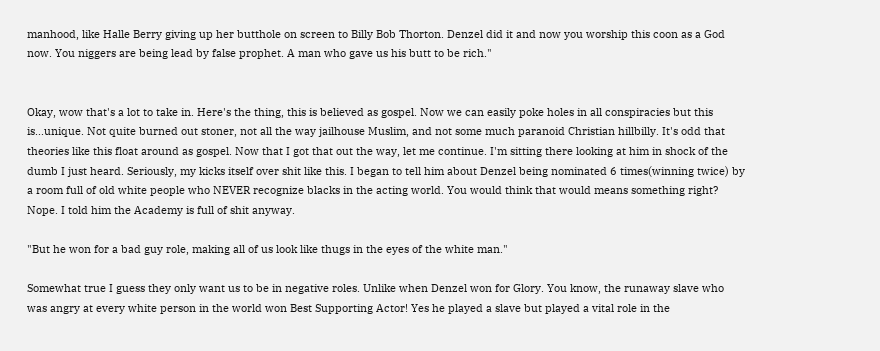manhood, like Halle Berry giving up her butthole on screen to Billy Bob Thorton. Denzel did it and now you worship this coon as a God now. You niggers are being lead by false prophet. A man who gave us his butt to be rich."


Okay, wow that's a lot to take in. Here's the thing, this is believed as gospel. Now we can easily poke holes in all conspiracies but this is...unique. Not quite burned out stoner, not all the way jailhouse Muslim, and not some much paranoid Christian hillbilly. It's odd that theories like this float around as gospel. Now that I got that out the way, let me continue. I'm sitting there looking at him in shock of the dumb I just heard. Seriously, my kicks itself over shit like this. I began to tell him about Denzel being nominated 6 times(winning twice) by a room full of old white people who NEVER recognize blacks in the acting world. You would think that would means something right? Nope. I told him the Academy is full of shit anyway.

"But he won for a bad guy role, making all of us look like thugs in the eyes of the white man."

Somewhat true I guess they only want us to be in negative roles. Unlike when Denzel won for Glory. You know, the runaway slave who was angry at every white person in the world won Best Supporting Actor! Yes he played a slave but played a vital role in the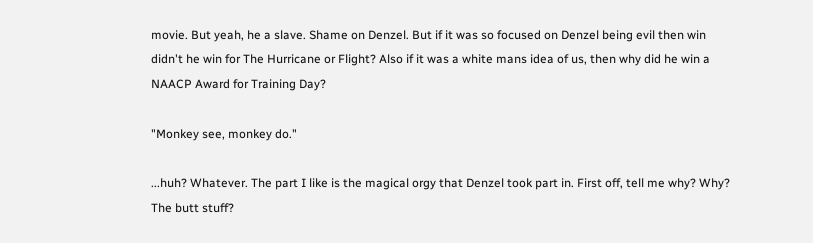movie. But yeah, he a slave. Shame on Denzel. But if it was so focused on Denzel being evil then win didn't he win for The Hurricane or Flight? Also if it was a white mans idea of us, then why did he win a NAACP Award for Training Day?

"Monkey see, monkey do."

...huh? Whatever. The part I like is the magical orgy that Denzel took part in. First off, tell me why? Why? The butt stuff?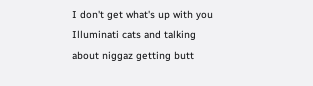I don't get what's up with you Illuminati cats and talking about niggaz getting butt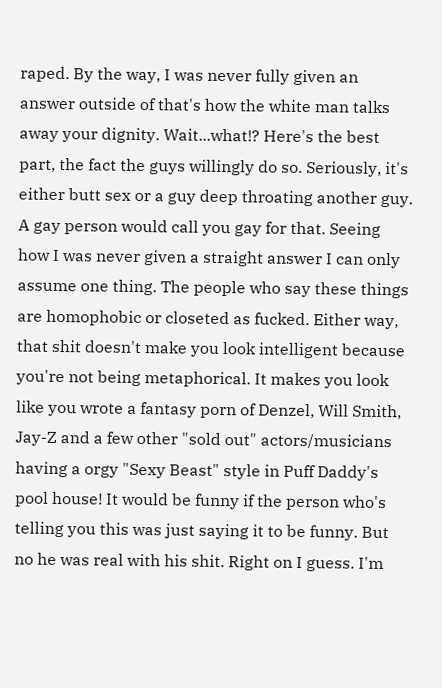raped. By the way, I was never fully given an answer outside of that's how the white man talks away your dignity. Wait...what!? Here's the best part, the fact the guys willingly do so. Seriously, it's either butt sex or a guy deep throating another guy. A gay person would call you gay for that. Seeing how I was never given a straight answer I can only assume one thing. The people who say these things are homophobic or closeted as fucked. Either way, that shit doesn't make you look intelligent because you're not being metaphorical. It makes you look like you wrote a fantasy porn of Denzel, Will Smith, Jay-Z and a few other "sold out" actors/musicians having a orgy "Sexy Beast" style in Puff Daddy's pool house! It would be funny if the person who's telling you this was just saying it to be funny. But no he was real with his shit. Right on I guess. I'm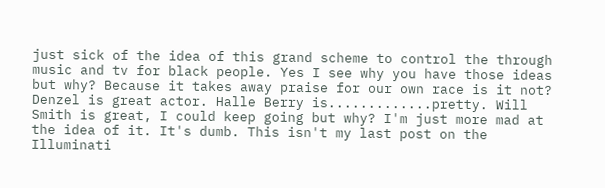just sick of the idea of this grand scheme to control the through music and tv for black people. Yes I see why you have those ideas but why? Because it takes away praise for our own race is it not? Denzel is great actor. Halle Berry is.............pretty. Will Smith is great, I could keep going but why? I'm just more mad at the idea of it. It's dumb. This isn't my last post on the Illuminati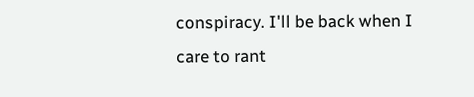conspiracy. I'll be back when I care to rant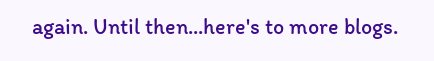again. Until then...here's to more blogs.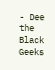- Dee the Black Geeks